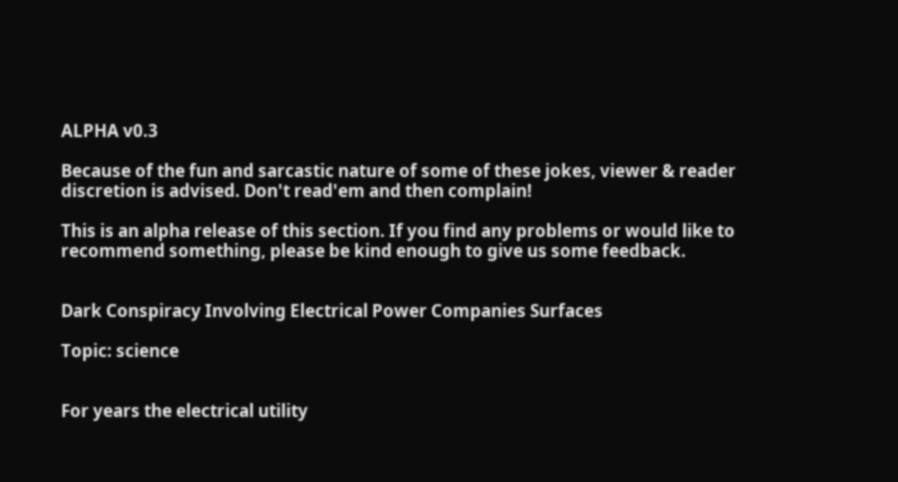ALPHA v0.3

Because of the fun and sarcastic nature of some of these jokes, viewer & reader discretion is advised. Don't read'em and then complain!

This is an alpha release of this section. If you find any problems or would like to recommend something, please be kind enough to give us some feedback.


Dark Conspiracy Involving Electrical Power Companies Surfaces

Topic: science


For years the electrical utility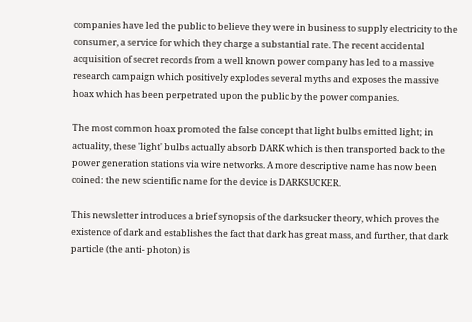companies have led the public to believe they were in business to supply electricity to the consumer, a service for which they charge a substantial rate. The recent accidental acquisition of secret records from a well known power company has led to a massive research campaign which positively explodes several myths and exposes the massive hoax which has been perpetrated upon the public by the power companies.

The most common hoax promoted the false concept that light bulbs emitted light; in actuality, these 'light' bulbs actually absorb DARK which is then transported back to the power generation stations via wire networks. A more descriptive name has now been coined: the new scientific name for the device is DARKSUCKER.

This newsletter introduces a brief synopsis of the darksucker theory, which proves the existence of dark and establishes the fact that dark has great mass, and further, that dark particle (the anti- photon) is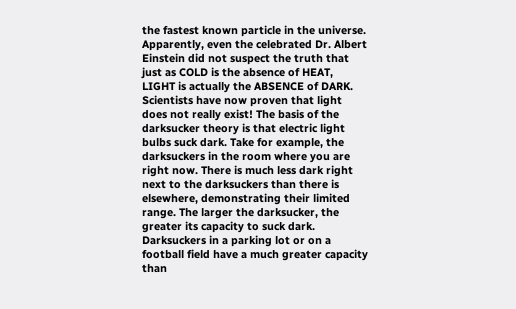the fastest known particle in the universe. Apparently, even the celebrated Dr. Albert Einstein did not suspect the truth that just as COLD is the absence of HEAT, LIGHT is actually the ABSENCE of DARK. Scientists have now proven that light does not really exist! The basis of the darksucker theory is that electric light bulbs suck dark. Take for example, the darksuckers in the room where you are right now. There is much less dark right next to the darksuckers than there is elsewhere, demonstrating their limited range. The larger the darksucker, the greater its capacity to suck dark. Darksuckers in a parking lot or on a football field have a much greater capacity than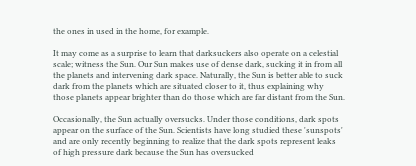the ones in used in the home, for example.

It may come as a surprise to learn that darksuckers also operate on a celestial scale; witness the Sun. Our Sun makes use of dense dark, sucking it in from all the planets and intervening dark space. Naturally, the Sun is better able to suck dark from the planets which are situated closer to it, thus explaining why those planets appear brighter than do those which are far distant from the Sun.

Occasionally, the Sun actually oversucks. Under those conditions, dark spots appear on the surface of the Sun. Scientists have long studied these 'sunspots' and are only recently beginning to realize that the dark spots represent leaks of high pressure dark because the Sun has oversucked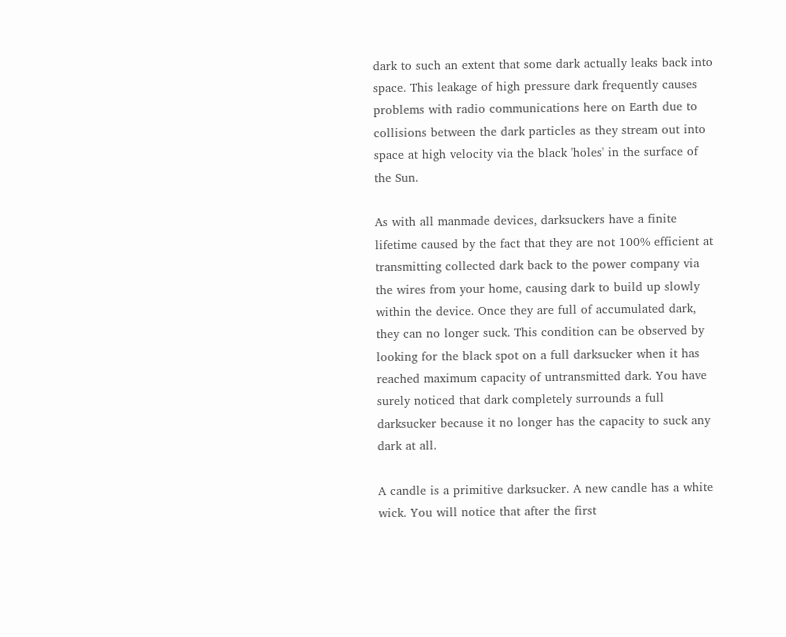dark to such an extent that some dark actually leaks back into space. This leakage of high pressure dark frequently causes problems with radio communications here on Earth due to collisions between the dark particles as they stream out into space at high velocity via the black 'holes' in the surface of the Sun.

As with all manmade devices, darksuckers have a finite lifetime caused by the fact that they are not 100% efficient at transmitting collected dark back to the power company via the wires from your home, causing dark to build up slowly within the device. Once they are full of accumulated dark, they can no longer suck. This condition can be observed by looking for the black spot on a full darksucker when it has reached maximum capacity of untransmitted dark. You have surely noticed that dark completely surrounds a full darksucker because it no longer has the capacity to suck any dark at all.

A candle is a primitive darksucker. A new candle has a white wick. You will notice that after the first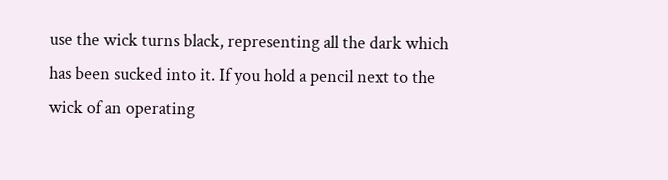use the wick turns black, representing all the dark which has been sucked into it. If you hold a pencil next to the wick of an operating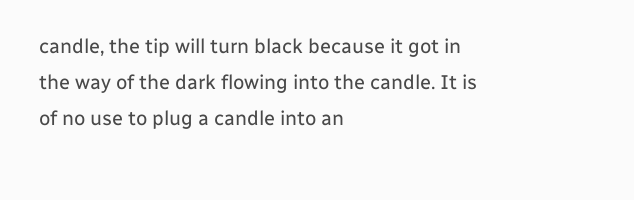candle, the tip will turn black because it got in the way of the dark flowing into the candle. It is of no use to plug a candle into an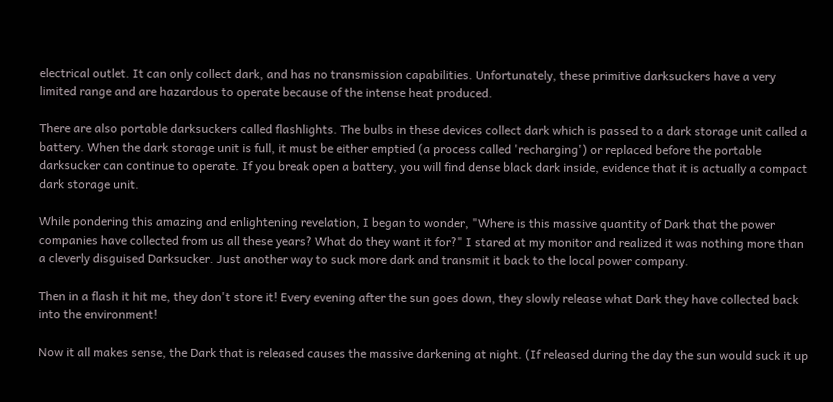electrical outlet. It can only collect dark, and has no transmission capabilities. Unfortunately, these primitive darksuckers have a very limited range and are hazardous to operate because of the intense heat produced.

There are also portable darksuckers called flashlights. The bulbs in these devices collect dark which is passed to a dark storage unit called a battery. When the dark storage unit is full, it must be either emptied (a process called 'recharging') or replaced before the portable darksucker can continue to operate. If you break open a battery, you will find dense black dark inside, evidence that it is actually a compact dark storage unit.

While pondering this amazing and enlightening revelation, I began to wonder, "Where is this massive quantity of Dark that the power companies have collected from us all these years? What do they want it for?" I stared at my monitor and realized it was nothing more than a cleverly disguised Darksucker. Just another way to suck more dark and transmit it back to the local power company.

Then in a flash it hit me, they don't store it! Every evening after the sun goes down, they slowly release what Dark they have collected back into the environment!

Now it all makes sense, the Dark that is released causes the massive darkening at night. (If released during the day the sun would suck it up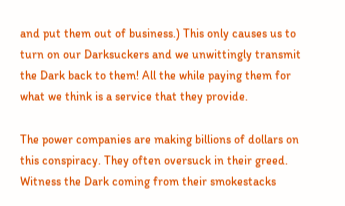and put them out of business.) This only causes us to turn on our Darksuckers and we unwittingly transmit the Dark back to them! All the while paying them for what we think is a service that they provide.

The power companies are making billions of dollars on this conspiracy. They often oversuck in their greed. Witness the Dark coming from their smokestacks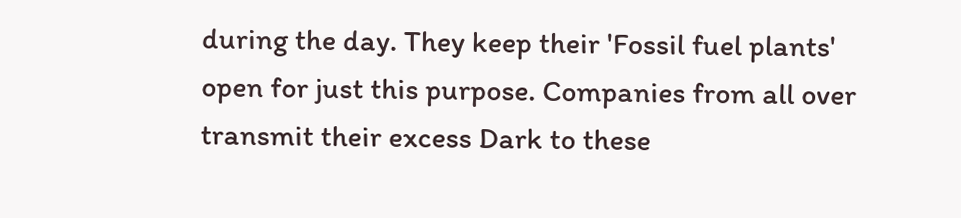during the day. They keep their 'Fossil fuel plants' open for just this purpose. Companies from all over transmit their excess Dark to these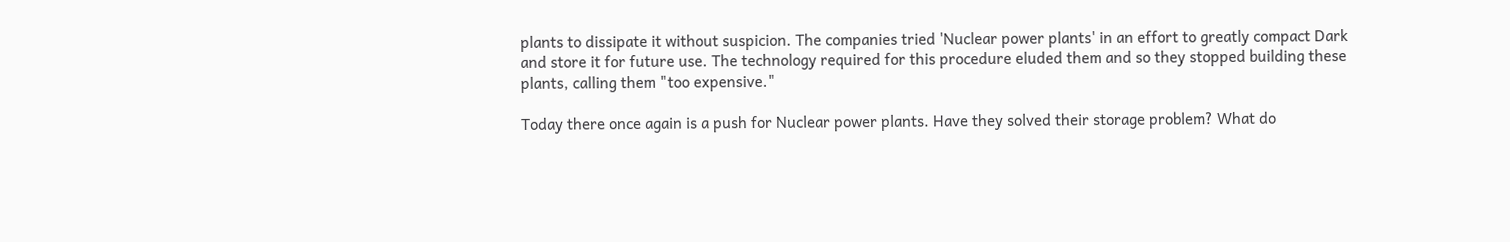plants to dissipate it without suspicion. The companies tried 'Nuclear power plants' in an effort to greatly compact Dark and store it for future use. The technology required for this procedure eluded them and so they stopped building these plants, calling them "too expensive."

Today there once again is a push for Nuclear power plants. Have they solved their storage problem? What do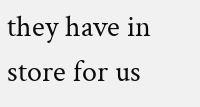they have in store for us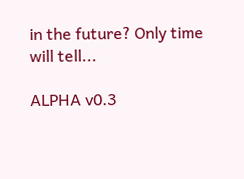in the future? Only time will tell...

ALPHA v0.3